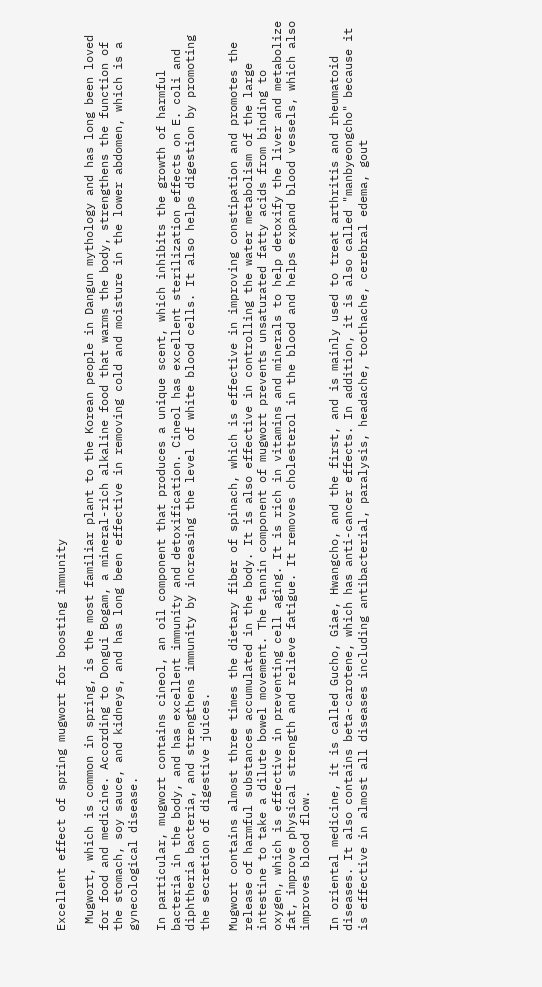Excellent effect of spring mugwort for boosting immunity

 Mugwort, which is common in spring, is the most familiar plant to the Korean people in Dangun mythology and has long been loved for food and medicine. According to Dongui Bogam, a mineral-rich alkaline food that warms the body, strengthens the function of the stomach, soy sauce, and kidneys, and has long been effective in removing cold and moisture in the lower abdomen, which is a gynecological disease.

In particular, mugwort contains cineol, an oil component that produces a unique scent, which inhibits the growth of harmful bacteria in the body, and has excellent immunity and detoxification. Cineol has excellent sterilization effects on E. coli and diphtheria bacteria, and strengthens immunity by increasing the level of white blood cells. It also helps digestion by promoting the secretion of digestive juices.

Mugwort contains almost three times the dietary fiber of spinach, which is effective in improving constipation and promotes the release of harmful substances accumulated in the body. It is also effective in controlling the water metabolism of the large intestine to take a dilute bowel movement. The tannin component of mugwort prevents unsaturated fatty acids from binding to oxygen, which is effective in preventing cell aging. It is rich in vitamins and minerals to help detoxify the liver and metabolize fat, improve physical strength and relieve fatigue. It removes cholesterol in the blood and helps expand blood vessels, which also improves blood flow.

In oriental medicine, it is called Gucho, Giae, Hwangcho, and the first, and is mainly used to treat arthritis and rheumatoid diseases. It also contains beta-carotene, which has anti-cancer effects. In addition, it is also called "manbyeongcho" because it is effective in almost all diseases including antibacterial, paralysis, headache, toothache, cerebral edema, gout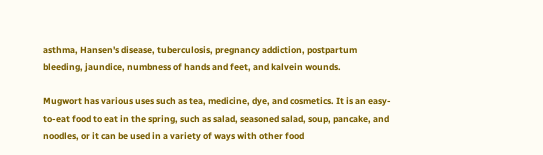asthma, Hansen's disease, tuberculosis, pregnancy addiction, postpartum bleeding, jaundice, numbness of hands and feet, and kalvein wounds.

Mugwort has various uses such as tea, medicine, dye, and cosmetics. It is an easy-to-eat food to eat in the spring, such as salad, seasoned salad, soup, pancake, and noodles, or it can be used in a variety of ways with other food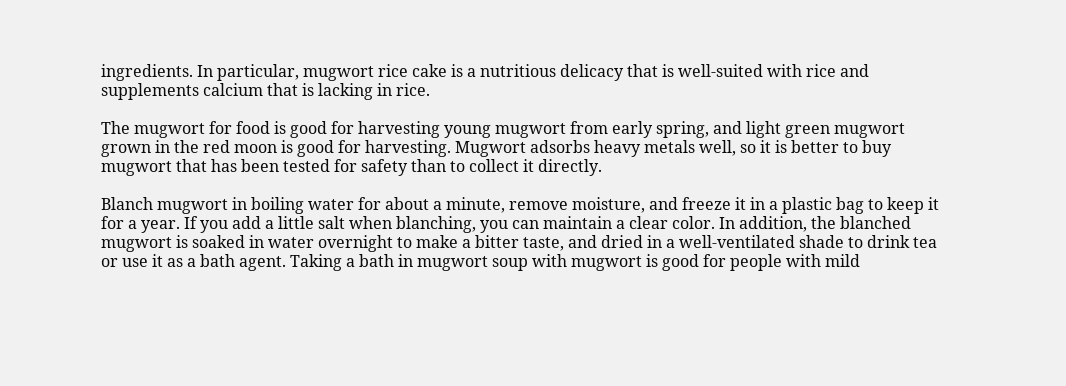ingredients. In particular, mugwort rice cake is a nutritious delicacy that is well-suited with rice and supplements calcium that is lacking in rice.

The mugwort for food is good for harvesting young mugwort from early spring, and light green mugwort grown in the red moon is good for harvesting. Mugwort adsorbs heavy metals well, so it is better to buy mugwort that has been tested for safety than to collect it directly.

Blanch mugwort in boiling water for about a minute, remove moisture, and freeze it in a plastic bag to keep it for a year. If you add a little salt when blanching, you can maintain a clear color. In addition, the blanched mugwort is soaked in water overnight to make a bitter taste, and dried in a well-ventilated shade to drink tea or use it as a bath agent. Taking a bath in mugwort soup with mugwort is good for people with mild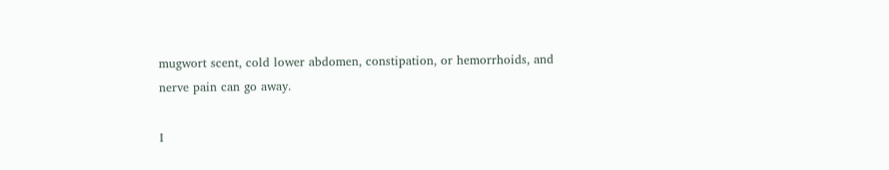mugwort scent, cold lower abdomen, constipation, or hemorrhoids, and nerve pain can go away.

I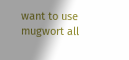want to use mugwort all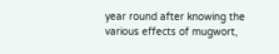year round after knowing the various effects of mugwort,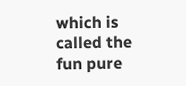which is called the fun pure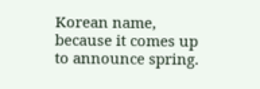Korean name, because it comes up to announce spring.